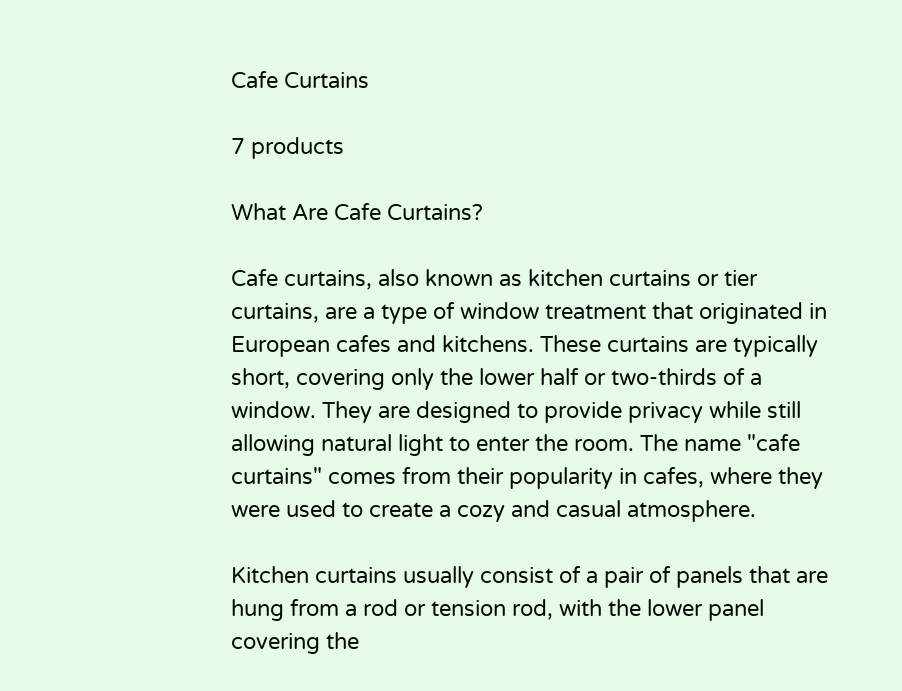Cafe Curtains

7 products

What Are Cafe Curtains?

Cafe curtains, also known as kitchen curtains or tier curtains, are a type of window treatment that originated in European cafes and kitchens. These curtains are typically short, covering only the lower half or two-thirds of a window. They are designed to provide privacy while still allowing natural light to enter the room. The name "cafe curtains" comes from their popularity in cafes, where they were used to create a cozy and casual atmosphere.

Kitchen curtains usually consist of a pair of panels that are hung from a rod or tension rod, with the lower panel covering the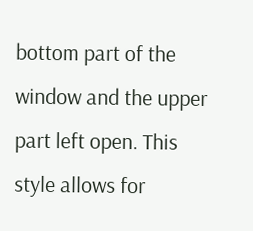bottom part of the window and the upper part left open. This style allows for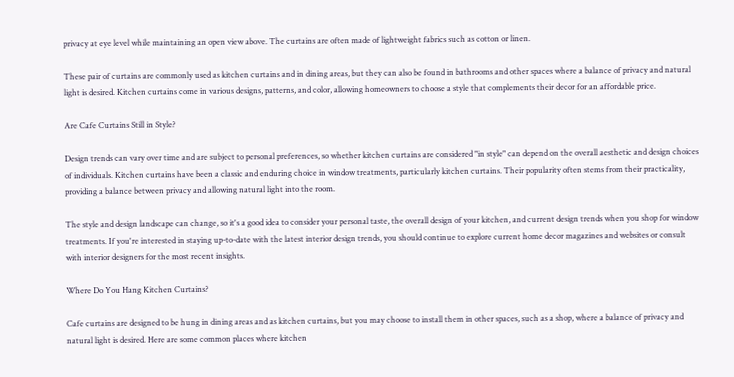privacy at eye level while maintaining an open view above. The curtains are often made of lightweight fabrics such as cotton or linen.

These pair of curtains are commonly used as kitchen curtains and in dining areas, but they can also be found in bathrooms and other spaces where a balance of privacy and natural light is desired. Kitchen curtains come in various designs, patterns, and color, allowing homeowners to choose a style that complements their decor for an affordable price.

Are Cafe Curtains Still in Style?

Design trends can vary over time and are subject to personal preferences, so whether kitchen curtains are considered "in style" can depend on the overall aesthetic and design choices of individuals. Kitchen curtains have been a classic and enduring choice in window treatments, particularly kitchen curtains. Their popularity often stems from their practicality, providing a balance between privacy and allowing natural light into the room.

The style and design landscape can change, so it's a good idea to consider your personal taste, the overall design of your kitchen, and current design trends when you shop for window treatments. If you're interested in staying up-to-date with the latest interior design trends, you should continue to explore current home decor magazines and websites or consult with interior designers for the most recent insights.

Where Do You Hang Kitchen Curtains?

Cafe curtains are designed to be hung in dining areas and as kitchen curtains, but you may choose to install them in other spaces, such as a shop, where a balance of privacy and natural light is desired. Here are some common places where kitchen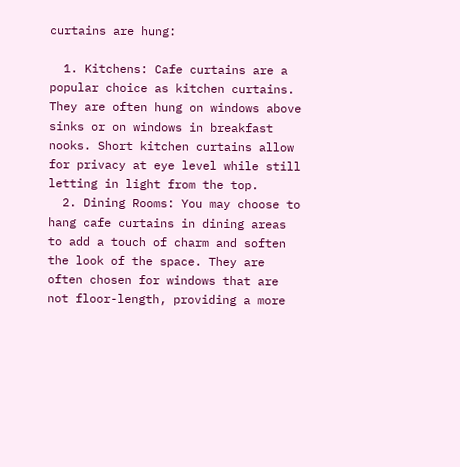curtains are hung:

  1. Kitchens: Cafe curtains are a popular choice as kitchen curtains. They are often hung on windows above sinks or on windows in breakfast nooks. Short kitchen curtains allow for privacy at eye level while still letting in light from the top.
  2. Dining Rooms: You may choose to hang cafe curtains in dining areas to add a touch of charm and soften the look of the space. They are often chosen for windows that are not floor-length, providing a more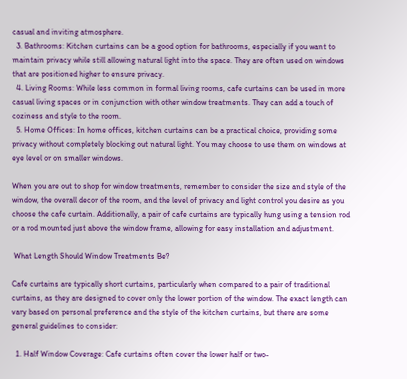casual and inviting atmosphere.
  3. Bathrooms: Kitchen curtains can be a good option for bathrooms, especially if you want to maintain privacy while still allowing natural light into the space. They are often used on windows that are positioned higher to ensure privacy.
  4. Living Rooms: While less common in formal living rooms, cafe curtains can be used in more casual living spaces or in conjunction with other window treatments. They can add a touch of coziness and style to the room.
  5. Home Offices: In home offices, kitchen curtains can be a practical choice, providing some privacy without completely blocking out natural light. You may choose to use them on windows at eye level or on smaller windows.

When you are out to shop for window treatments, remember to consider the size and style of the window, the overall decor of the room, and the level of privacy and light control you desire as you choose the cafe curtain. Additionally, a pair of cafe curtains are typically hung using a tension rod or a rod mounted just above the window frame, allowing for easy installation and adjustment.

 What Length Should Window Treatments Be?

Cafe curtains are typically short curtains, particularly when compared to a pair of traditional curtains, as they are designed to cover only the lower portion of the window. The exact length can vary based on personal preference and the style of the kitchen curtains, but there are some general guidelines to consider:

  1. Half Window Coverage: Cafe curtains often cover the lower half or two-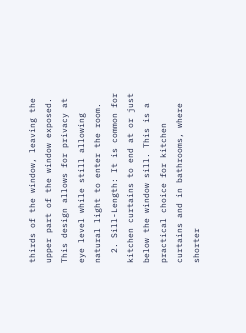thirds of the window, leaving the upper part of the window exposed. This design allows for privacy at eye level while still allowing natural light to enter the room.
  2. Sill-Length: It is common for kitchen curtains to end at or just below the window sill. This is a practical choice for kitchen curtains and in bathrooms, where shorter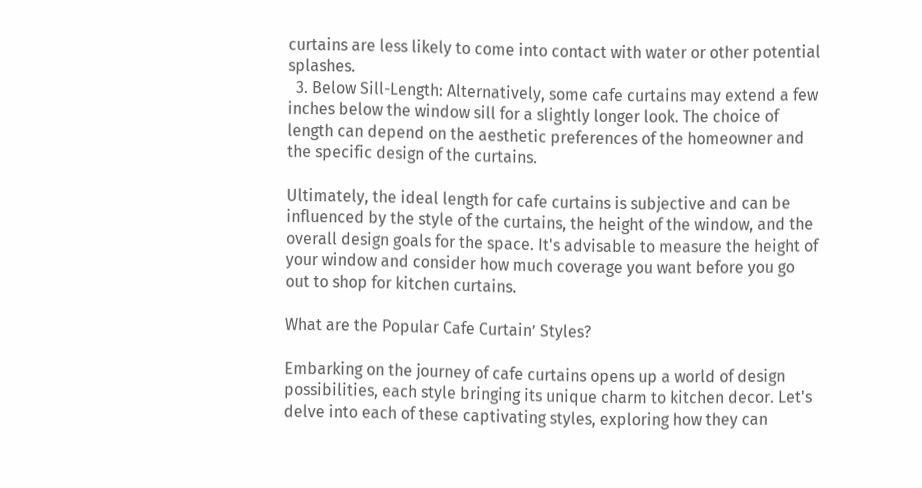curtains are less likely to come into contact with water or other potential splashes.
  3. Below Sill-Length: Alternatively, some cafe curtains may extend a few inches below the window sill for a slightly longer look. The choice of length can depend on the aesthetic preferences of the homeowner and the specific design of the curtains.

Ultimately, the ideal length for cafe curtains is subjective and can be influenced by the style of the curtains, the height of the window, and the overall design goals for the space. It's advisable to measure the height of your window and consider how much coverage you want before you go out to shop for kitchen curtains.

What are the Popular Cafe Curtain’ Styles?

Embarking on the journey of cafe curtains opens up a world of design possibilities, each style bringing its unique charm to kitchen decor. Let's delve into each of these captivating styles, exploring how they can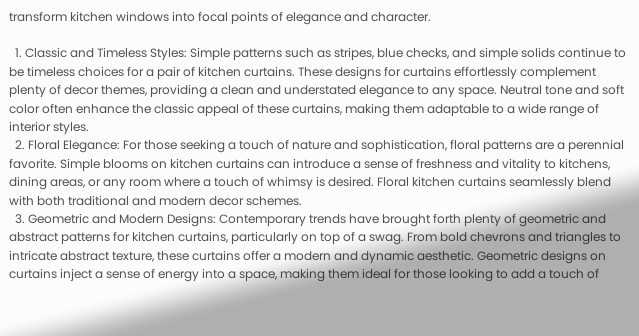transform kitchen windows into focal points of elegance and character.

  1. Classic and Timeless Styles: Simple patterns such as stripes, blue checks, and simple solids continue to be timeless choices for a pair of kitchen curtains. These designs for curtains effortlessly complement plenty of decor themes, providing a clean and understated elegance to any space. Neutral tone and soft color often enhance the classic appeal of these curtains, making them adaptable to a wide range of interior styles.
  2. Floral Elegance: For those seeking a touch of nature and sophistication, floral patterns are a perennial favorite. Simple blooms on kitchen curtains can introduce a sense of freshness and vitality to kitchens, dining areas, or any room where a touch of whimsy is desired. Floral kitchen curtains seamlessly blend with both traditional and modern decor schemes.
  3. Geometric and Modern Designs: Contemporary trends have brought forth plenty of geometric and abstract patterns for kitchen curtains, particularly on top of a swag. From bold chevrons and triangles to intricate abstract texture, these curtains offer a modern and dynamic aesthetic. Geometric designs on curtains inject a sense of energy into a space, making them ideal for those looking to add a touch of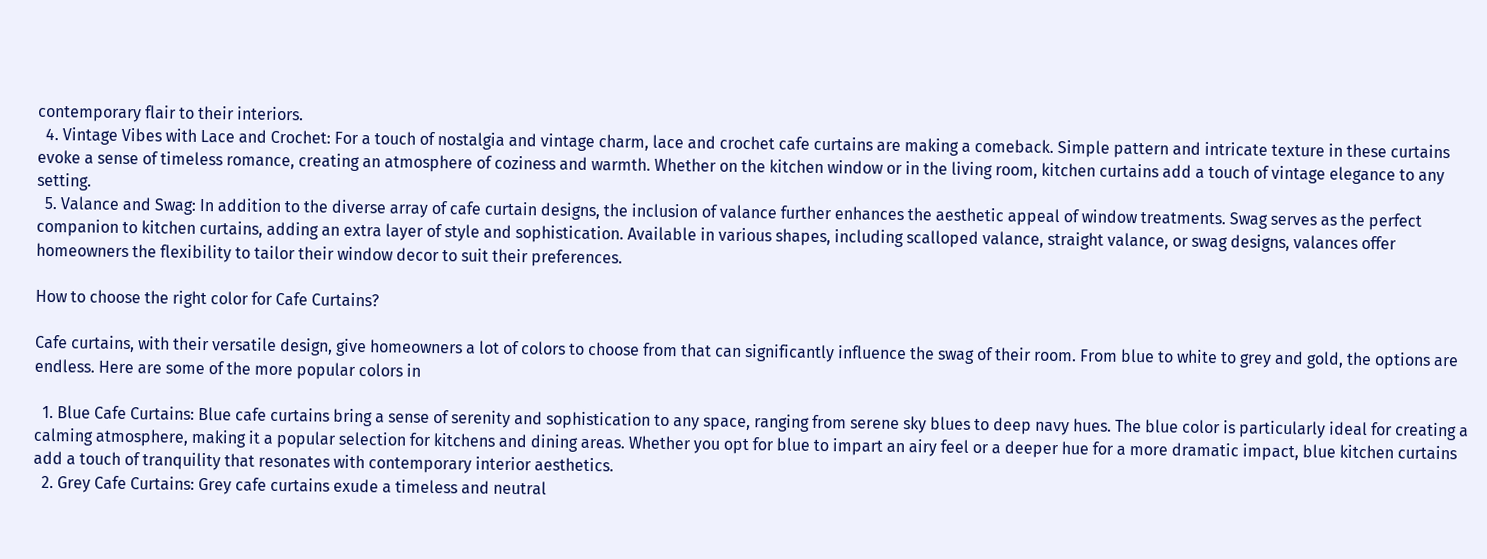contemporary flair to their interiors.
  4. Vintage Vibes with Lace and Crochet: For a touch of nostalgia and vintage charm, lace and crochet cafe curtains are making a comeback. Simple pattern and intricate texture in these curtains evoke a sense of timeless romance, creating an atmosphere of coziness and warmth. Whether on the kitchen window or in the living room, kitchen curtains add a touch of vintage elegance to any setting.
  5. Valance and Swag: In addition to the diverse array of cafe curtain designs, the inclusion of valance further enhances the aesthetic appeal of window treatments. Swag serves as the perfect companion to kitchen curtains, adding an extra layer of style and sophistication. Available in various shapes, including scalloped valance, straight valance, or swag designs, valances offer homeowners the flexibility to tailor their window decor to suit their preferences.

How to choose the right color for Cafe Curtains?

Cafe curtains, with their versatile design, give homeowners a lot of colors to choose from that can significantly influence the swag of their room. From blue to white to grey and gold, the options are endless. Here are some of the more popular colors in

  1. Blue Cafe Curtains: Blue cafe curtains bring a sense of serenity and sophistication to any space, ranging from serene sky blues to deep navy hues. The blue color is particularly ideal for creating a calming atmosphere, making it a popular selection for kitchens and dining areas. Whether you opt for blue to impart an airy feel or a deeper hue for a more dramatic impact, blue kitchen curtains add a touch of tranquility that resonates with contemporary interior aesthetics.
  2. Grey Cafe Curtains: Grey cafe curtains exude a timeless and neutral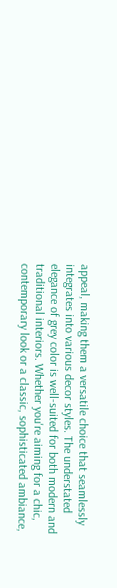appeal, making them a versatile choice that seamlessly integrates into various decor styles. The understated elegance of grey color is well-suited for both modern and traditional interiors. Whether you're aiming for a chic, contemporary look or a classic, sophisticated ambiance,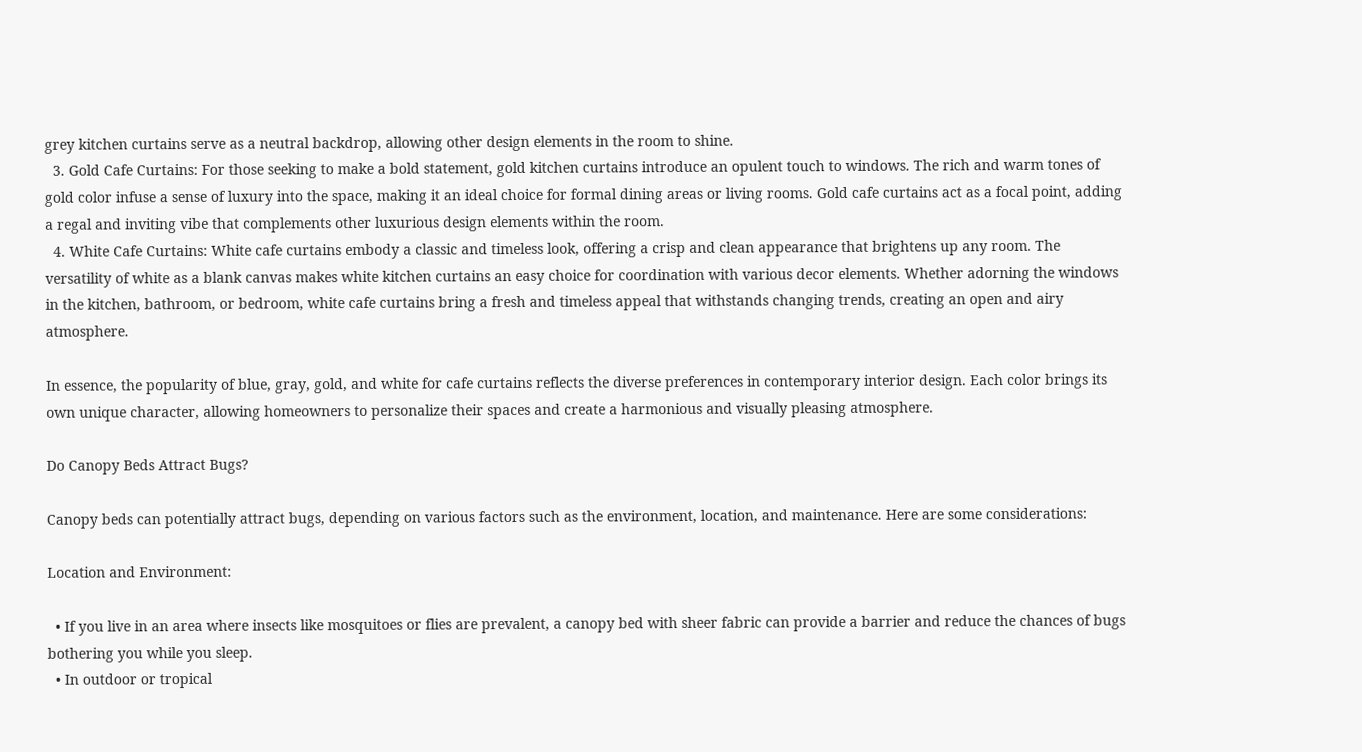grey kitchen curtains serve as a neutral backdrop, allowing other design elements in the room to shine.
  3. Gold Cafe Curtains: For those seeking to make a bold statement, gold kitchen curtains introduce an opulent touch to windows. The rich and warm tones of gold color infuse a sense of luxury into the space, making it an ideal choice for formal dining areas or living rooms. Gold cafe curtains act as a focal point, adding a regal and inviting vibe that complements other luxurious design elements within the room.
  4. White Cafe Curtains: White cafe curtains embody a classic and timeless look, offering a crisp and clean appearance that brightens up any room. The versatility of white as a blank canvas makes white kitchen curtains an easy choice for coordination with various decor elements. Whether adorning the windows in the kitchen, bathroom, or bedroom, white cafe curtains bring a fresh and timeless appeal that withstands changing trends, creating an open and airy atmosphere.

In essence, the popularity of blue, gray, gold, and white for cafe curtains reflects the diverse preferences in contemporary interior design. Each color brings its own unique character, allowing homeowners to personalize their spaces and create a harmonious and visually pleasing atmosphere.

Do Canopy Beds Attract Bugs?

Canopy beds can potentially attract bugs, depending on various factors such as the environment, location, and maintenance. Here are some considerations:

Location and Environment:

  • If you live in an area where insects like mosquitoes or flies are prevalent, a canopy bed with sheer fabric can provide a barrier and reduce the chances of bugs bothering you while you sleep.
  • In outdoor or tropical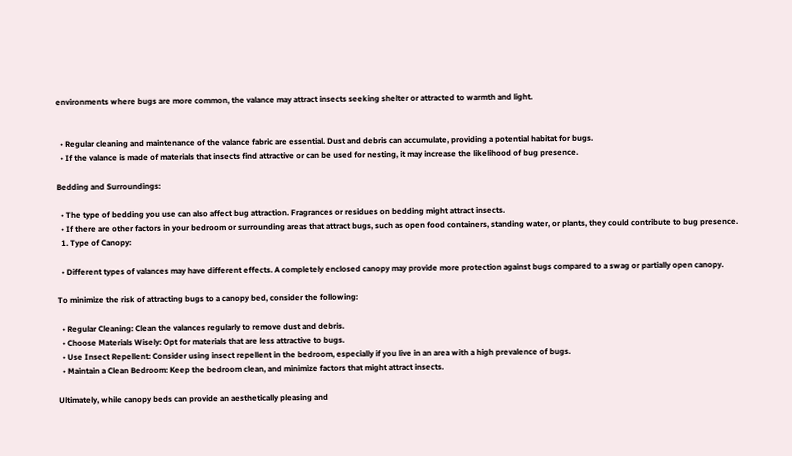environments where bugs are more common, the valance may attract insects seeking shelter or attracted to warmth and light.


  • Regular cleaning and maintenance of the valance fabric are essential. Dust and debris can accumulate, providing a potential habitat for bugs.
  • If the valance is made of materials that insects find attractive or can be used for nesting, it may increase the likelihood of bug presence.

Bedding and Surroundings:

  • The type of bedding you use can also affect bug attraction. Fragrances or residues on bedding might attract insects.
  • If there are other factors in your bedroom or surrounding areas that attract bugs, such as open food containers, standing water, or plants, they could contribute to bug presence.
  1. Type of Canopy:

  • Different types of valances may have different effects. A completely enclosed canopy may provide more protection against bugs compared to a swag or partially open canopy.

To minimize the risk of attracting bugs to a canopy bed, consider the following:

  • Regular Cleaning: Clean the valances regularly to remove dust and debris.
  • Choose Materials Wisely: Opt for materials that are less attractive to bugs.
  • Use Insect Repellent: Consider using insect repellent in the bedroom, especially if you live in an area with a high prevalence of bugs.
  • Maintain a Clean Bedroom: Keep the bedroom clean, and minimize factors that might attract insects.

Ultimately, while canopy beds can provide an aesthetically pleasing and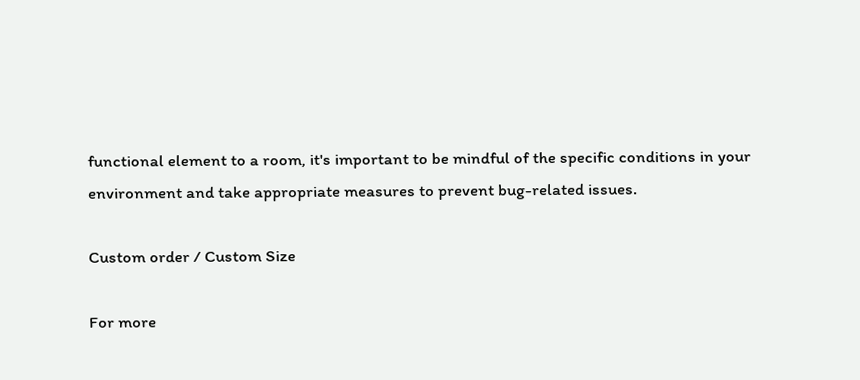functional element to a room, it's important to be mindful of the specific conditions in your environment and take appropriate measures to prevent bug-related issues.

Custom order / Custom Size

For more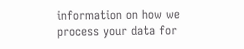information on how we process your data for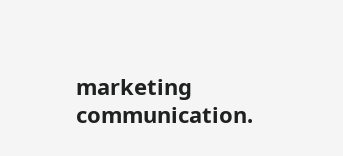marketing communication.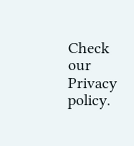Check our Privacy policy.